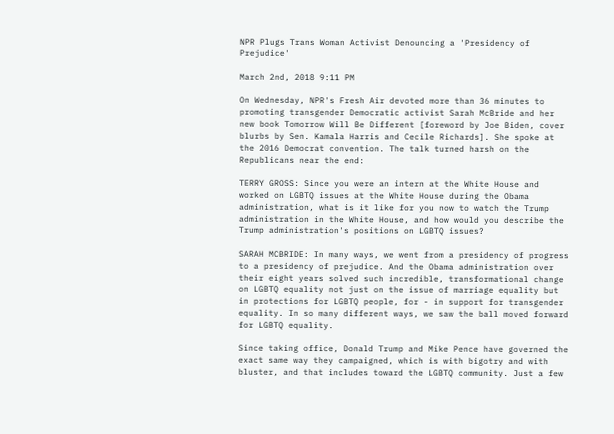NPR Plugs Trans Woman Activist Denouncing a 'Presidency of Prejudice'

March 2nd, 2018 9:11 PM

On Wednesday, NPR's Fresh Air devoted more than 36 minutes to promoting transgender Democratic activist Sarah McBride and her new book Tomorrow Will Be Different [foreword by Joe Biden, cover blurbs by Sen. Kamala Harris and Cecile Richards]. She spoke at the 2016 Democrat convention. The talk turned harsh on the Republicans near the end:

TERRY GROSS: Since you were an intern at the White House and worked on LGBTQ issues at the White House during the Obama administration, what is it like for you now to watch the Trump administration in the White House, and how would you describe the Trump administration's positions on LGBTQ issues?

SARAH MCBRIDE: In many ways, we went from a presidency of progress to a presidency of prejudice. And the Obama administration over their eight years solved such incredible, transformational change on LGBTQ equality not just on the issue of marriage equality but in protections for LGBTQ people, for - in support for transgender equality. In so many different ways, we saw the ball moved forward for LGBTQ equality.

Since taking office, Donald Trump and Mike Pence have governed the exact same way they campaigned, which is with bigotry and with bluster, and that includes toward the LGBTQ community. Just a few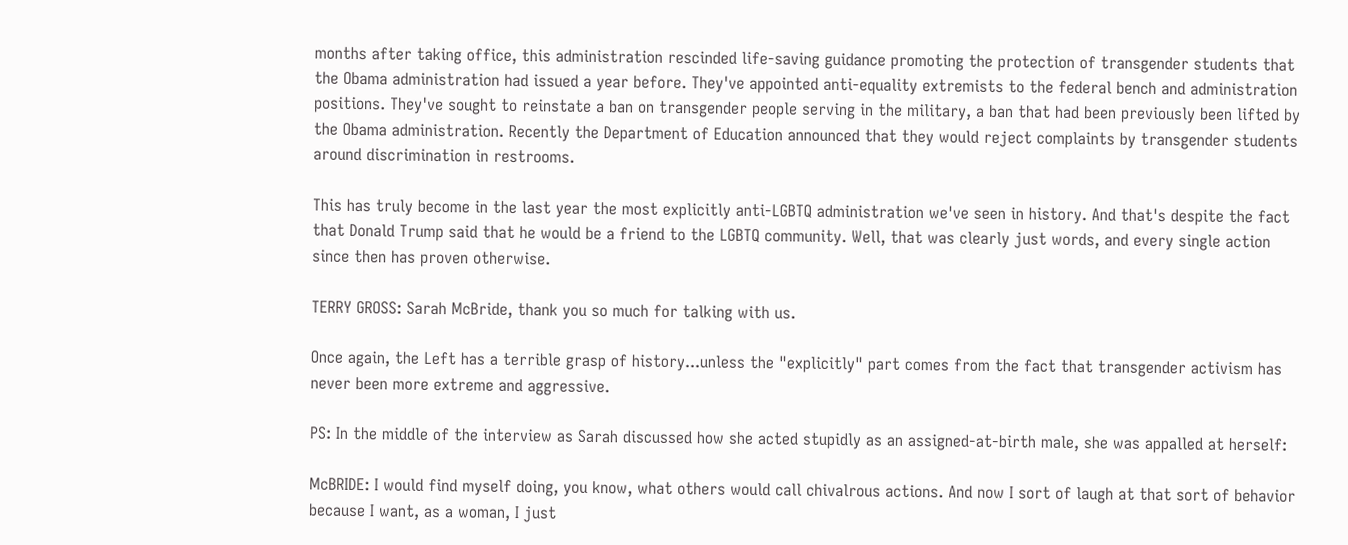months after taking office, this administration rescinded life-saving guidance promoting the protection of transgender students that the Obama administration had issued a year before. They've appointed anti-equality extremists to the federal bench and administration positions. They've sought to reinstate a ban on transgender people serving in the military, a ban that had been previously been lifted by the Obama administration. Recently the Department of Education announced that they would reject complaints by transgender students around discrimination in restrooms.

This has truly become in the last year the most explicitly anti-LGBTQ administration we've seen in history. And that's despite the fact that Donald Trump said that he would be a friend to the LGBTQ community. Well, that was clearly just words, and every single action since then has proven otherwise.

TERRY GROSS: Sarah McBride, thank you so much for talking with us.

Once again, the Left has a terrible grasp of history...unless the "explicitly" part comes from the fact that transgender activism has never been more extreme and aggressive.

PS: In the middle of the interview as Sarah discussed how she acted stupidly as an assigned-at-birth male, she was appalled at herself:

McBRIDE: I would find myself doing, you know, what others would call chivalrous actions. And now I sort of laugh at that sort of behavior because I want, as a woman, I just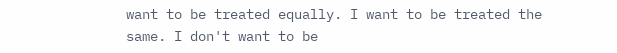want to be treated equally. I want to be treated the same. I don't want to be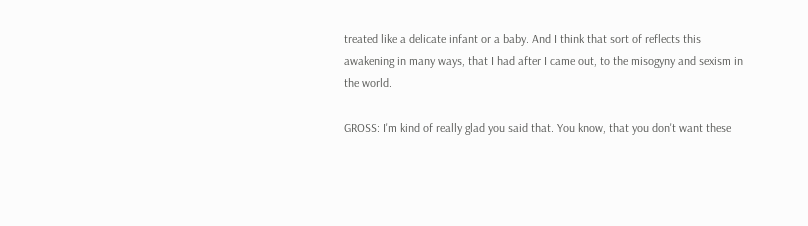treated like a delicate infant or a baby. And I think that sort of reflects this awakening in many ways, that I had after I came out, to the misogyny and sexism in the world.

GROSS: I'm kind of really glad you said that. You know, that you don't want these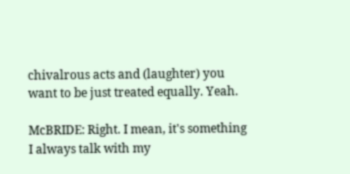chivalrous acts and (laughter) you want to be just treated equally. Yeah.

McBRIDE: Right. I mean, it's something I always talk with my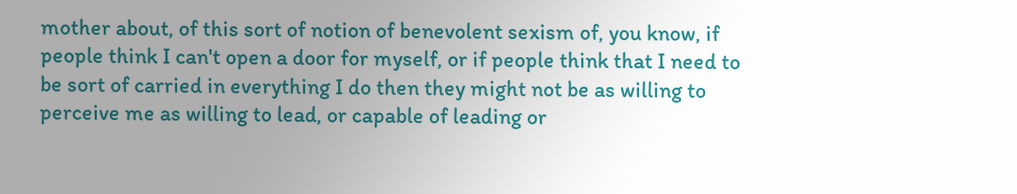mother about, of this sort of notion of benevolent sexism of, you know, if people think I can't open a door for myself, or if people think that I need to be sort of carried in everything I do then they might not be as willing to perceive me as willing to lead, or capable of leading or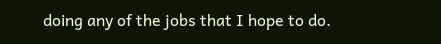doing any of the jobs that I hope to do.